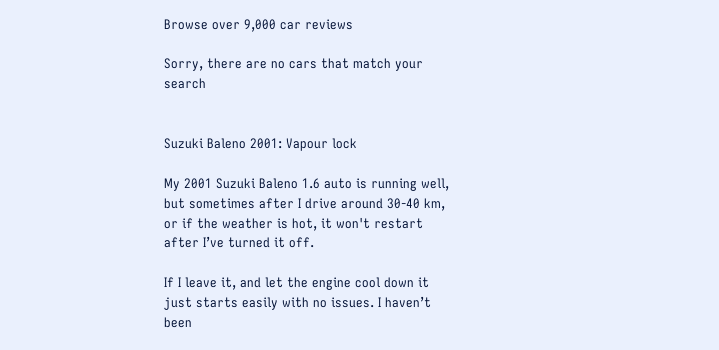Browse over 9,000 car reviews

Sorry, there are no cars that match your search


Suzuki Baleno 2001: Vapour lock

My 2001 Suzuki Baleno 1.6 auto is running well, but sometimes after I drive around 30-40 km, or if the weather is hot, it won't restart after I’ve turned it off.

If I leave it, and let the engine cool down it just starts easily with no issues. I haven’t been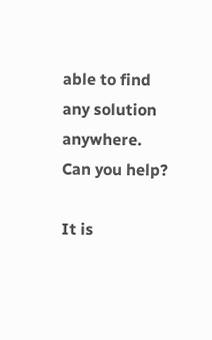able to find any solution anywhere. Can you help?

It is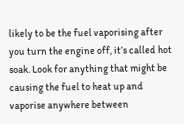likely to be the fuel vaporising after you turn the engine off, it’s called hot soak. Look for anything that might be causing the fuel to heat up and vaporise anywhere between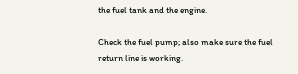the fuel tank and the engine.

Check the fuel pump; also make sure the fuel return line is working.